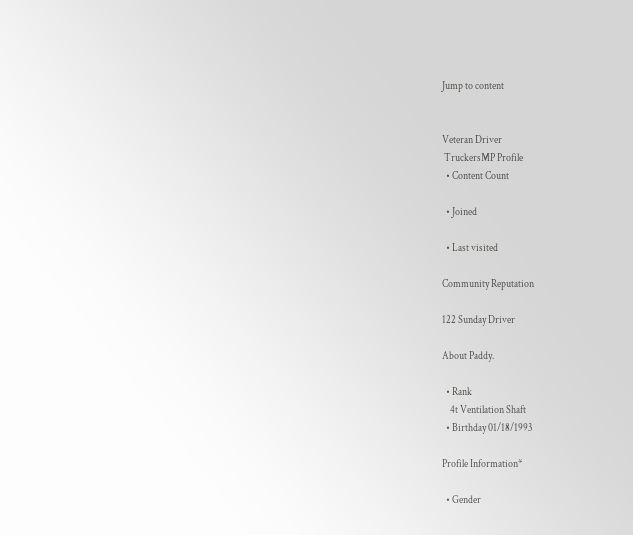Jump to content


Veteran Driver
 TruckersMP Profile
  • Content Count

  • Joined

  • Last visited

Community Reputation

122 Sunday Driver

About Paddy.

  • Rank
    4t Ventilation Shaft
  • Birthday 01/18/1993

Profile Information*

  • Gender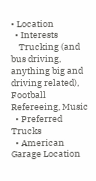• Location
  • Interests
    Trucking (and bus driving, anything big and driving related), Football Refereeing, Music
  • Preferred Trucks
  • American Garage Location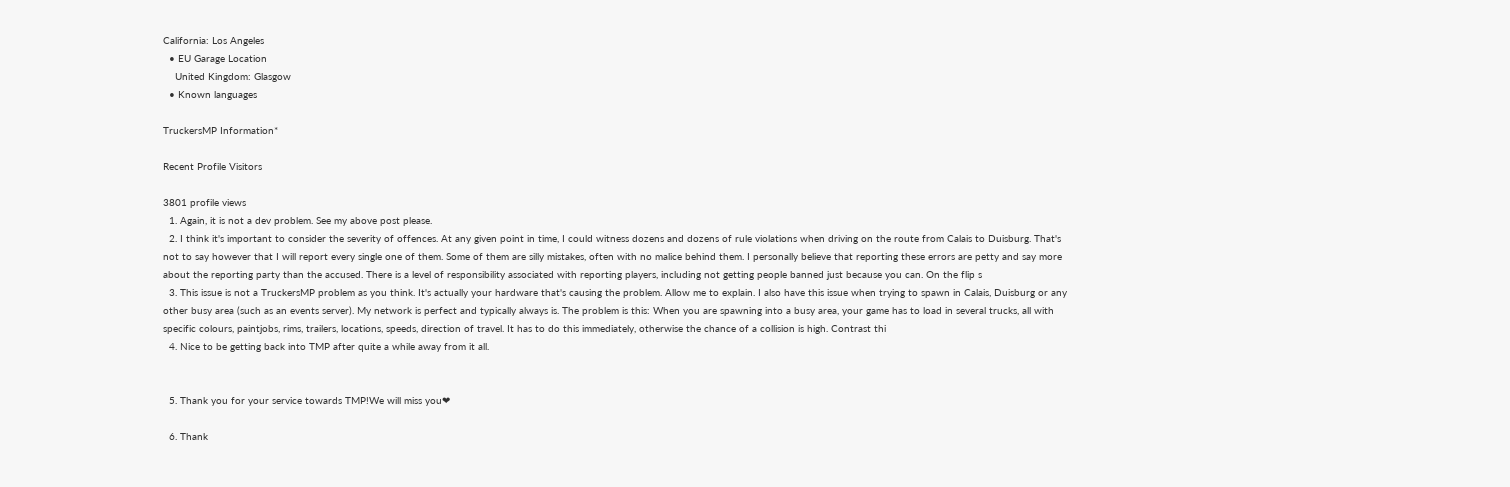California: Los Angeles
  • EU Garage Location
    United Kingdom: Glasgow
  • Known languages

TruckersMP Information*

Recent Profile Visitors

3801 profile views
  1. Again, it is not a dev problem. See my above post please.
  2. I think it's important to consider the severity of offences. At any given point in time, I could witness dozens and dozens of rule violations when driving on the route from Calais to Duisburg. That's not to say however that I will report every single one of them. Some of them are silly mistakes, often with no malice behind them. I personally believe that reporting these errors are petty and say more about the reporting party than the accused. There is a level of responsibility associated with reporting players, including not getting people banned just because you can. On the flip s
  3. This issue is not a TruckersMP problem as you think. It's actually your hardware that's causing the problem. Allow me to explain. I also have this issue when trying to spawn in Calais, Duisburg or any other busy area (such as an events server). My network is perfect and typically always is. The problem is this: When you are spawning into a busy area, your game has to load in several trucks, all with specific colours, paintjobs, rims, trailers, locations, speeds, direction of travel. It has to do this immediately, otherwise the chance of a collision is high. Contrast thi
  4. Nice to be getting back into TMP after quite a while away from it all.


  5. Thank you for your service towards TMP!We will miss you❤

  6. Thank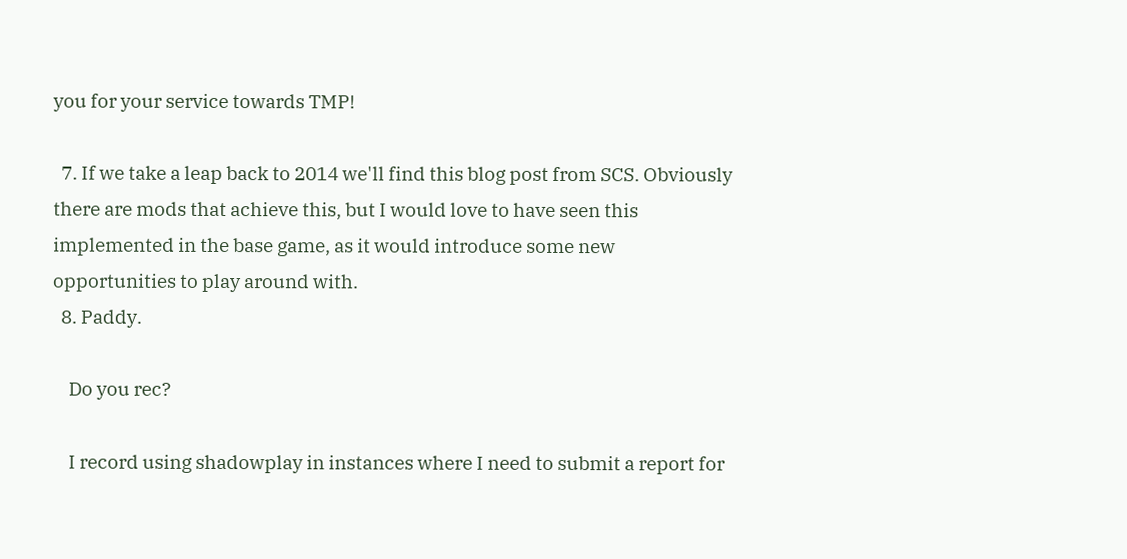you for your service towards TMP!

  7. If we take a leap back to 2014 we'll find this blog post from SCS. Obviously there are mods that achieve this, but I would love to have seen this implemented in the base game, as it would introduce some new opportunities to play around with.
  8. Paddy.

    Do you rec?

    I record using shadowplay in instances where I need to submit a report for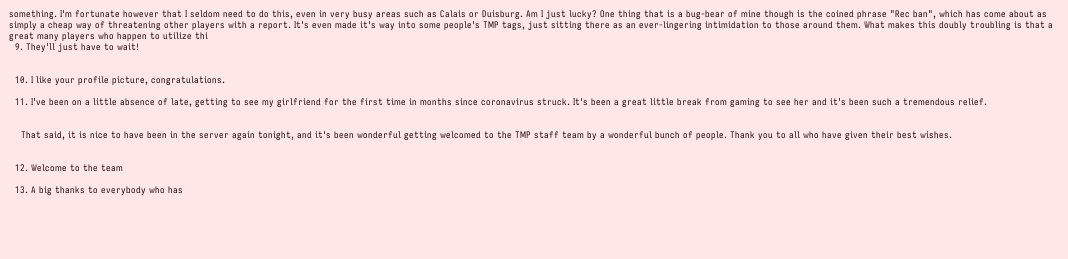something. I'm fortunate however that I seldom need to do this, even in very busy areas such as Calais or Duisburg. Am I just lucky? One thing that is a bug-bear of mine though is the coined phrase "Rec ban", which has come about as simply a cheap way of threatening other players with a report. It's even made it's way into some people's TMP tags, just sitting there as an ever-lingering intimidation to those around them. What makes this doubly troubling is that a great many players who happen to utilize thi
  9. They'll just have to wait!


  10. I like your profile picture, congratulations.

  11. I've been on a little absence of late, getting to see my girlfriend for the first time in months since coronavirus struck. It's been a great little break from gaming to see her and it's been such a tremendous relief.


    That said, it is nice to have been in the server again tonight, and it's been wonderful getting welcomed to the TMP staff team by a wonderful bunch of people. Thank you to all who have given their best wishes.


  12. Welcome to the team

  13. A big thanks to everybody who has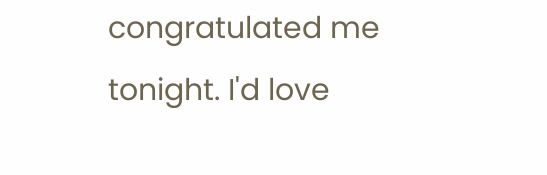congratulated me tonight. I'd love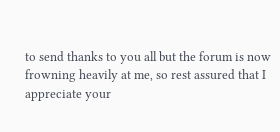to send thanks to you all but the forum is now frowning heavily at me, so rest assured that I appreciate your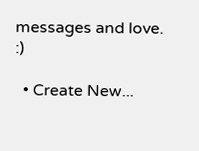messages and love. :)

  • Create New...